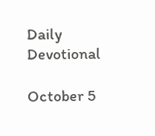Daily Devotional

October 5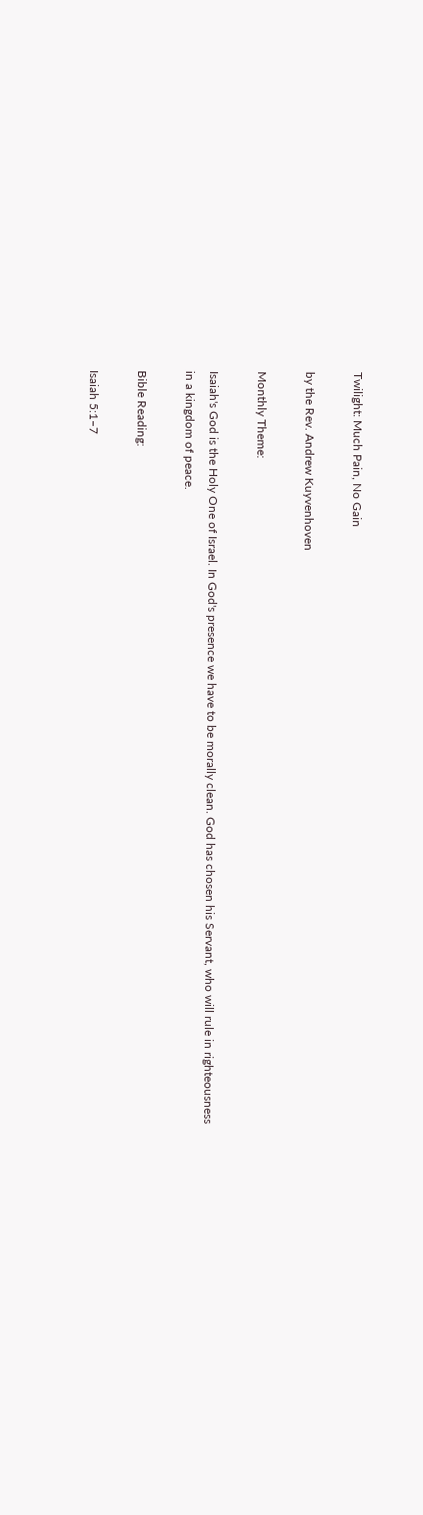Twilight: Much Pain, No Gain

by the Rev. Andrew Kuyvenhoven

Monthly Theme:

Isaiah's God is the Holy One of Israel. In God's presence we have to be morally clean. God has chosen his Servant, who will rule in righteousness in a kingdom of peace.

Bible Reading:

Isaiah 5:1–7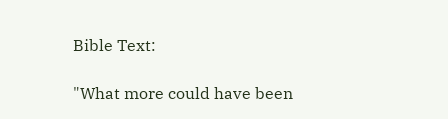Bible Text:

"What more could have been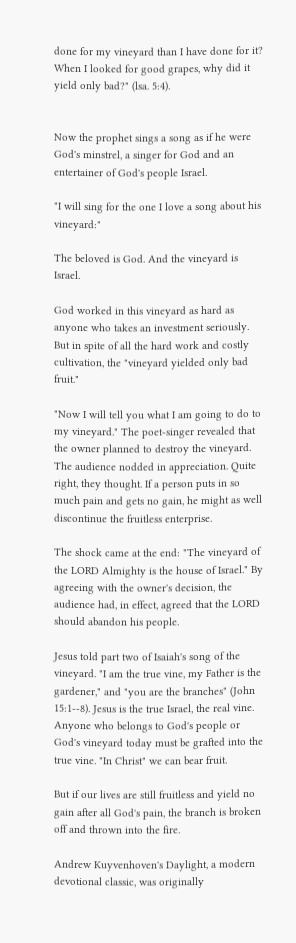done for my vineyard than I have done for it? When I looked for good grapes, why did it yield only bad?" (lsa. 5:4).


Now the prophet sings a song as if he were God's minstrel, a singer for God and an entertainer of God's people Israel.

"I will sing for the one I love a song about his vineyard:"

The beloved is God. And the vineyard is Israel.

God worked in this vineyard as hard as anyone who takes an investment seriously. But in spite of all the hard work and costly cultivation, the "vineyard yielded only bad fruit."

"Now I will tell you what I am going to do to my vineyard." The poet-singer revealed that the owner planned to destroy the vineyard. The audience nodded in appreciation. Quite right, they thought. If a person puts in so much pain and gets no gain, he might as well discontinue the fruitless enterprise.

The shock came at the end: "The vineyard of the LORD Almighty is the house of Israel." By agreeing with the owner's decision, the audience had, in effect, agreed that the LORD should abandon his people.

Jesus told part two of Isaiah's song of the vineyard. "I am the true vine, my Father is the gardener," and "you are the branches" (John 15:1--8). Jesus is the true Israel, the real vine. Anyone who belongs to God's people or God's vineyard today must be grafted into the true vine. "In Christ" we can bear fruit.

But if our lives are still fruitless and yield no gain after all God's pain, the branch is broken off and thrown into the fire.

Andrew Kuyvenhoven's Daylight, a modern devotional classic, was originally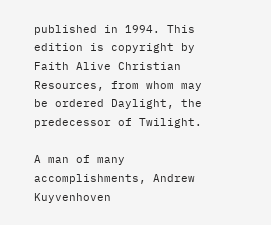published in 1994. This edition is copyright by Faith Alive Christian Resources, from whom may be ordered Daylight, the predecessor of Twilight.

A man of many accomplishments, Andrew Kuyvenhoven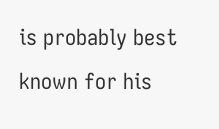is probably best known for his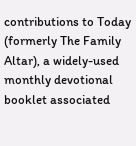contributions to Today (formerly The Family Altar), a widely-used monthly devotional booklet associated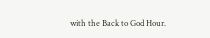with the Back to God Hour.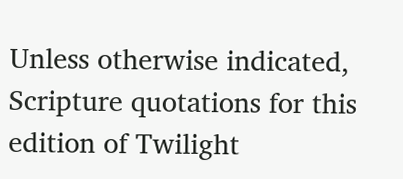Unless otherwise indicated, Scripture quotations for this edition of Twilight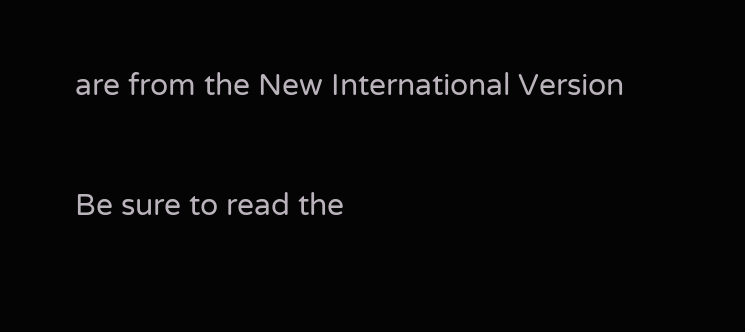are from the New International Version

Be sure to read the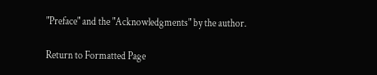"Preface" and the "Acknowledgments" by the author.

Return to Formatted Page